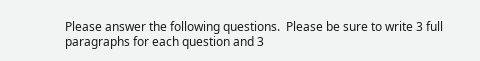Please answer the following questions.  Please be sure to write 3 full paragraphs for each question and 3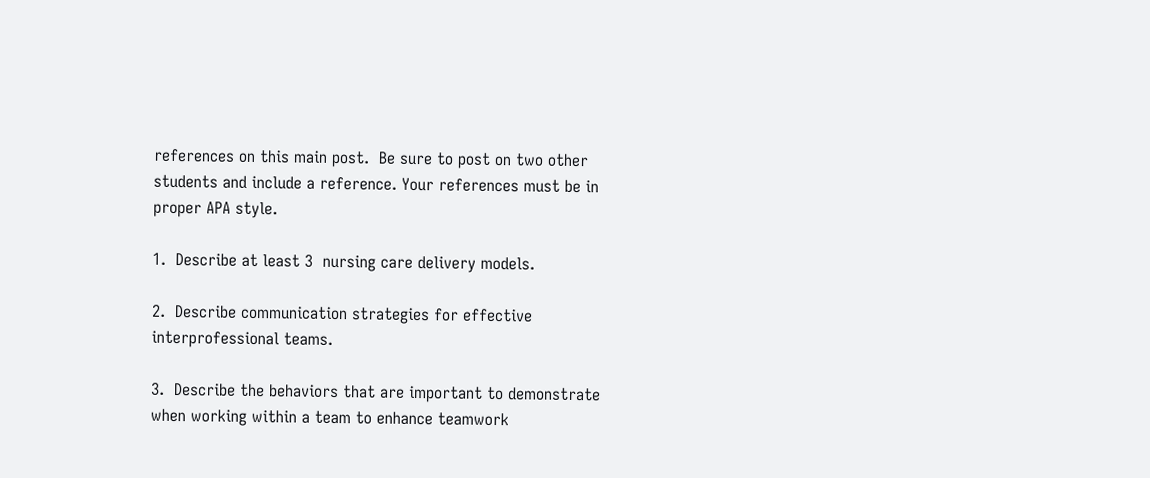references on this main post.  Be sure to post on two other students and include a reference. Your references must be in proper APA style.

1.  Describe at least 3  nursing care delivery models.

2.  Describe communication strategies for effective interprofessional teams.

3.  Describe the behaviors that are important to demonstrate when working within a team to enhance teamwork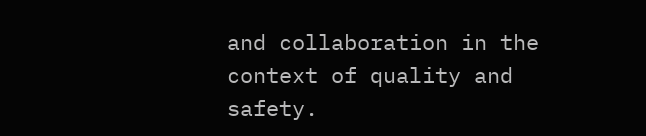and collaboration in the context of quality and safety.